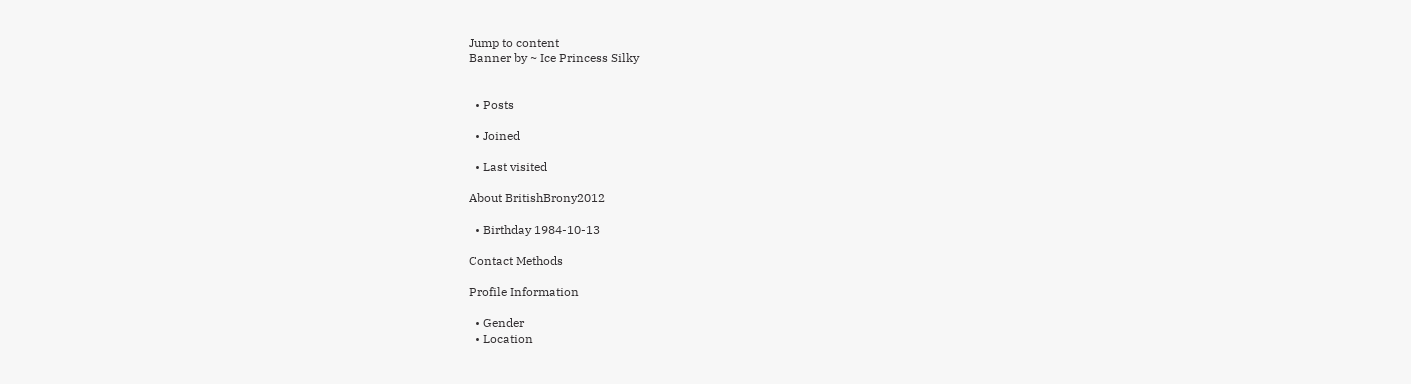Jump to content
Banner by ~ Ice Princess Silky


  • Posts

  • Joined

  • Last visited

About BritishBrony2012

  • Birthday 1984-10-13

Contact Methods

Profile Information

  • Gender
  • Location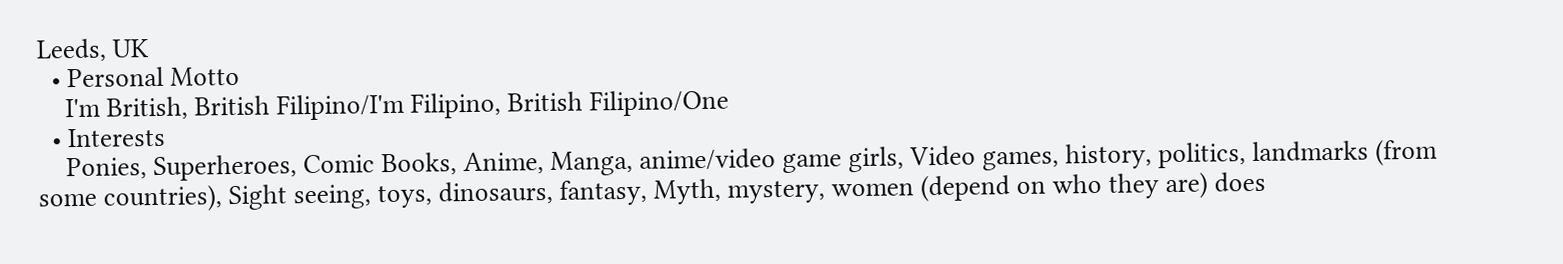Leeds, UK
  • Personal Motto
    I'm British, British Filipino/I'm Filipino, British Filipino/One
  • Interests
    Ponies, Superheroes, Comic Books, Anime, Manga, anime/video game girls, Video games, history, politics, landmarks (from some countries), Sight seeing, toys, dinosaurs, fantasy, Myth, mystery, women (depend on who they are) does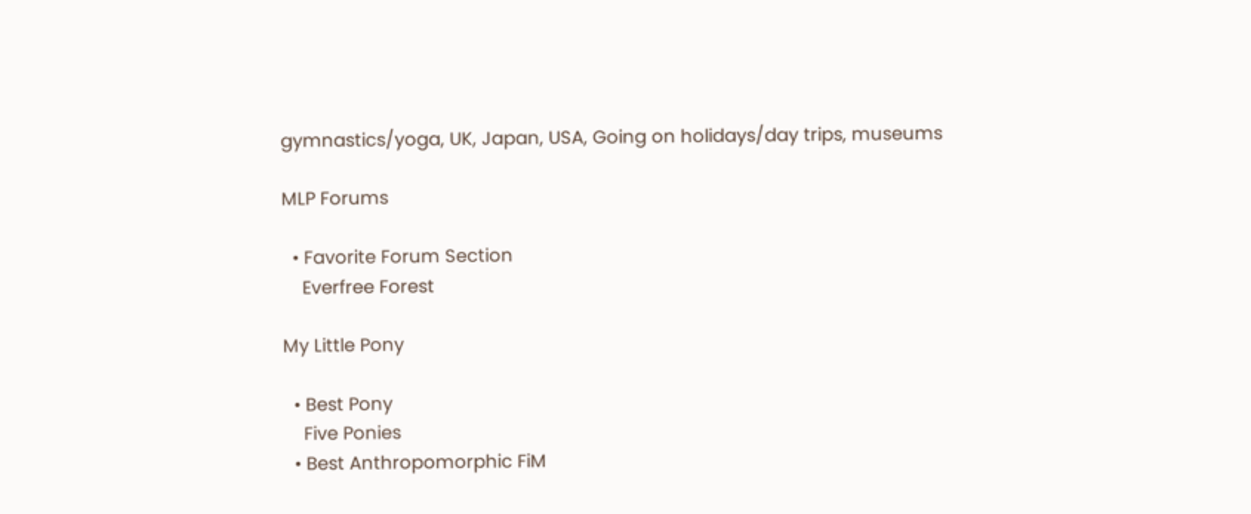gymnastics/yoga, UK, Japan, USA, Going on holidays/day trips, museums

MLP Forums

  • Favorite Forum Section
    Everfree Forest

My Little Pony

  • Best Pony
    Five Ponies
  • Best Anthropomorphic FiM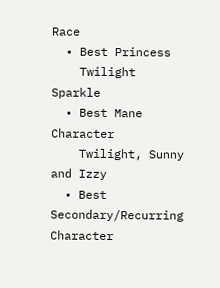Race
  • Best Princess
    Twilight Sparkle
  • Best Mane Character
    Twilight, Sunny and Izzy
  • Best Secondary/Recurring Character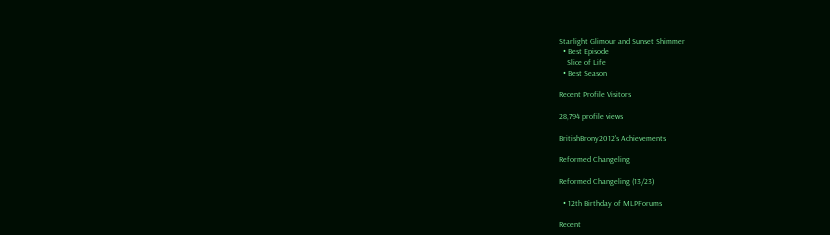Starlight Glimour and Sunset Shimmer
  • Best Episode
    Slice of Life
  • Best Season

Recent Profile Visitors

28,794 profile views

BritishBrony2012's Achievements

Reformed Changeling

Reformed Changeling (13/23)

  • 12th Birthday of MLPForums

Recent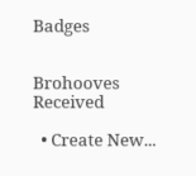Badges


Brohooves Received

  • Create New...